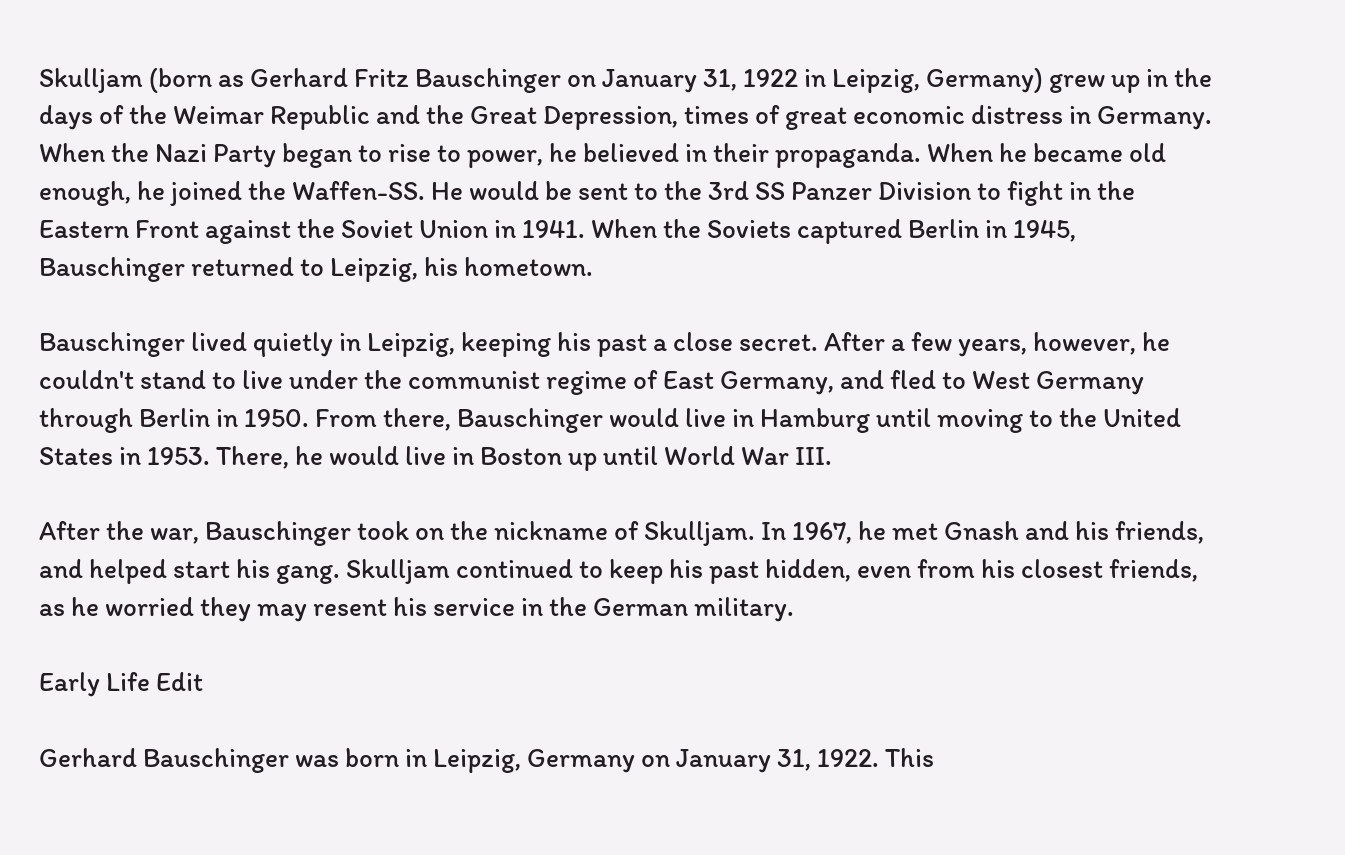Skulljam (born as Gerhard Fritz Bauschinger on January 31, 1922 in Leipzig, Germany) grew up in the days of the Weimar Republic and the Great Depression, times of great economic distress in Germany. When the Nazi Party began to rise to power, he believed in their propaganda. When he became old enough, he joined the Waffen-SS. He would be sent to the 3rd SS Panzer Division to fight in the Eastern Front against the Soviet Union in 1941. When the Soviets captured Berlin in 1945, Bauschinger returned to Leipzig, his hometown.

Bauschinger lived quietly in Leipzig, keeping his past a close secret. After a few years, however, he couldn't stand to live under the communist regime of East Germany, and fled to West Germany through Berlin in 1950. From there, Bauschinger would live in Hamburg until moving to the United States in 1953. There, he would live in Boston up until World War III.

After the war, Bauschinger took on the nickname of Skulljam. In 1967, he met Gnash and his friends, and helped start his gang. Skulljam continued to keep his past hidden, even from his closest friends, as he worried they may resent his service in the German military.

Early Life Edit

Gerhard Bauschinger was born in Leipzig, Germany on January 31, 1922. This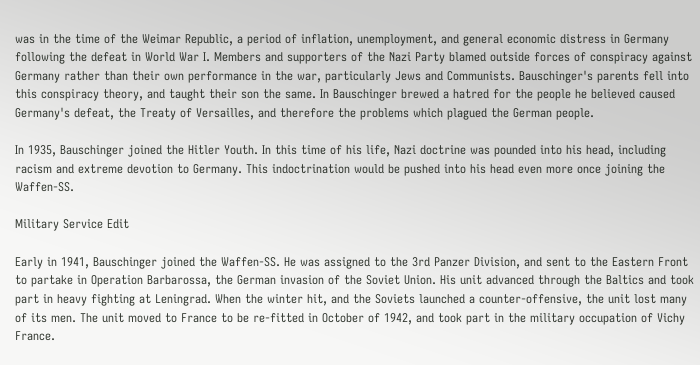was in the time of the Weimar Republic, a period of inflation, unemployment, and general economic distress in Germany following the defeat in World War I. Members and supporters of the Nazi Party blamed outside forces of conspiracy against Germany rather than their own performance in the war, particularly Jews and Communists. Bauschinger's parents fell into this conspiracy theory, and taught their son the same. In Bauschinger brewed a hatred for the people he believed caused Germany's defeat, the Treaty of Versailles, and therefore the problems which plagued the German people.

In 1935, Bauschinger joined the Hitler Youth. In this time of his life, Nazi doctrine was pounded into his head, including racism and extreme devotion to Germany. This indoctrination would be pushed into his head even more once joining the Waffen-SS.

Military Service Edit

Early in 1941, Bauschinger joined the Waffen-SS. He was assigned to the 3rd Panzer Division, and sent to the Eastern Front to partake in Operation Barbarossa, the German invasion of the Soviet Union. His unit advanced through the Baltics and took part in heavy fighting at Leningrad. When the winter hit, and the Soviets launched a counter-offensive, the unit lost many of its men. The unit moved to France to be re-fitted in October of 1942, and took part in the military occupation of Vichy France.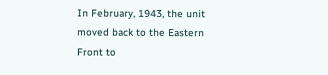In February, 1943, the unit moved back to the Eastern Front to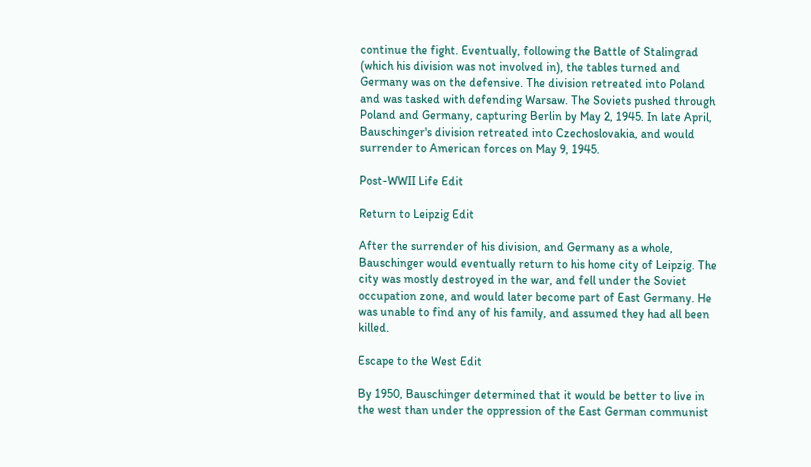continue the fight. Eventually, following the Battle of Stalingrad (which his division was not involved in), the tables turned and Germany was on the defensive. The division retreated into Poland and was tasked with defending Warsaw. The Soviets pushed through Poland and Germany, capturing Berlin by May 2, 1945. In late April, Bauschinger's division retreated into Czechoslovakia, and would surrender to American forces on May 9, 1945.

Post-WWII Life Edit

Return to Leipzig Edit

After the surrender of his division, and Germany as a whole, Bauschinger would eventually return to his home city of Leipzig. The city was mostly destroyed in the war, and fell under the Soviet occupation zone, and would later become part of East Germany. He was unable to find any of his family, and assumed they had all been killed.

Escape to the West Edit

By 1950, Bauschinger determined that it would be better to live in the west than under the oppression of the East German communist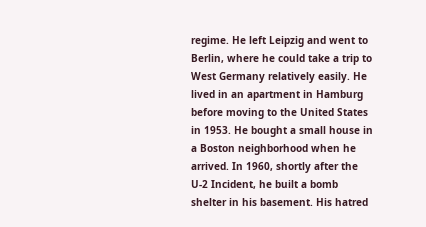regime. He left Leipzig and went to Berlin, where he could take a trip to West Germany relatively easily. He lived in an apartment in Hamburg before moving to the United States in 1953. He bought a small house in a Boston neighborhood when he arrived. In 1960, shortly after the U-2 Incident, he built a bomb shelter in his basement. His hatred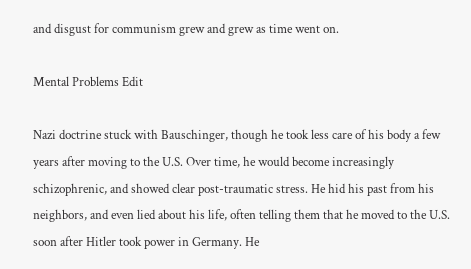and disgust for communism grew and grew as time went on.

Mental Problems Edit

Nazi doctrine stuck with Bauschinger, though he took less care of his body a few years after moving to the U.S. Over time, he would become increasingly schizophrenic, and showed clear post-traumatic stress. He hid his past from his neighbors, and even lied about his life, often telling them that he moved to the U.S. soon after Hitler took power in Germany. He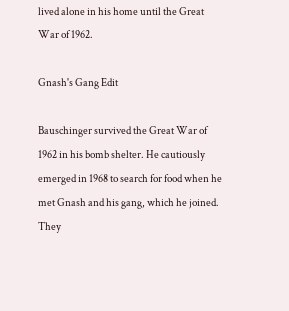lived alone in his home until the Great War of 1962.

Gnash's Gang Edit

Bauschinger survived the Great War of 1962 in his bomb shelter. He cautiously emerged in 1968 to search for food when he met Gnash and his gang, which he joined. They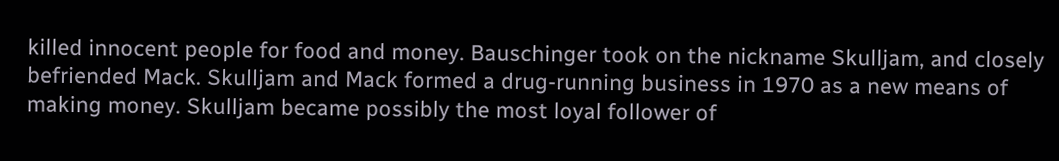killed innocent people for food and money. Bauschinger took on the nickname Skulljam, and closely befriended Mack. Skulljam and Mack formed a drug-running business in 1970 as a new means of making money. Skulljam became possibly the most loyal follower of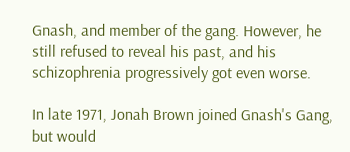Gnash, and member of the gang. However, he still refused to reveal his past, and his schizophrenia progressively got even worse.

In late 1971, Jonah Brown joined Gnash's Gang, but would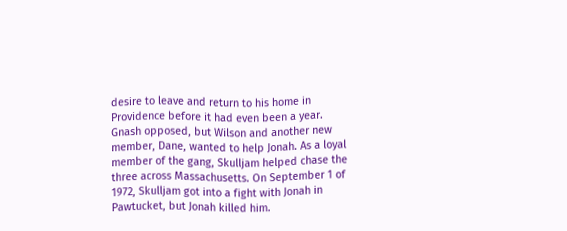desire to leave and return to his home in Providence before it had even been a year. Gnash opposed, but Wilson and another new member, Dane, wanted to help Jonah. As a loyal member of the gang, Skulljam helped chase the three across Massachusetts. On September 1 of 1972, Skulljam got into a fight with Jonah in Pawtucket, but Jonah killed him.